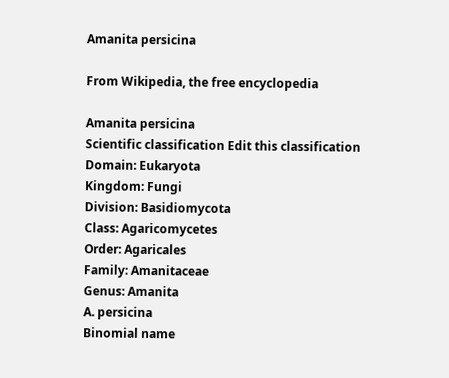Amanita persicina

From Wikipedia, the free encyclopedia

Amanita persicina
Scientific classification Edit this classification
Domain: Eukaryota
Kingdom: Fungi
Division: Basidiomycota
Class: Agaricomycetes
Order: Agaricales
Family: Amanitaceae
Genus: Amanita
A. persicina
Binomial name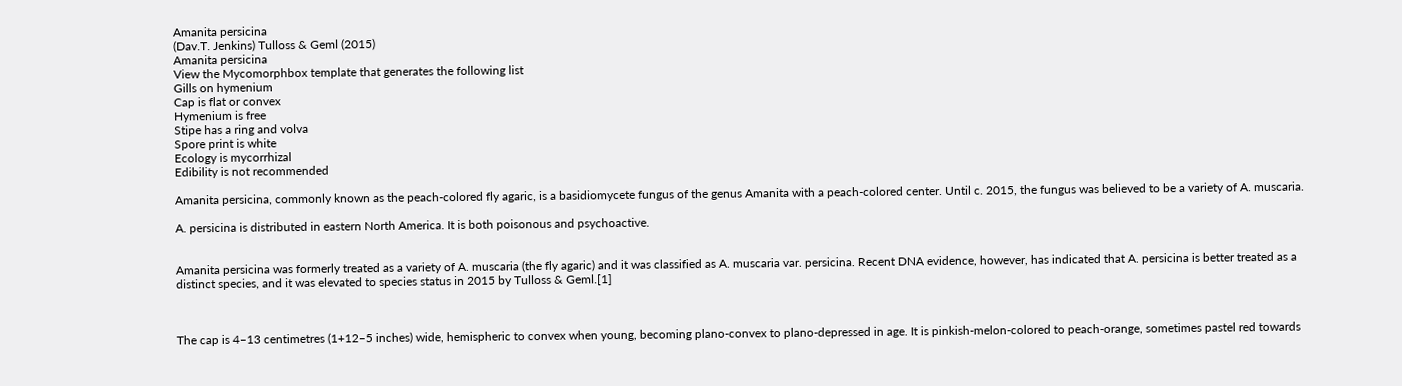Amanita persicina
(Dav.T. Jenkins) Tulloss & Geml (2015)
Amanita persicina
View the Mycomorphbox template that generates the following list
Gills on hymenium
Cap is flat or convex
Hymenium is free
Stipe has a ring and volva
Spore print is white
Ecology is mycorrhizal
Edibility is not recommended

Amanita persicina, commonly known as the peach-colored fly agaric, is a basidiomycete fungus of the genus Amanita with a peach-colored center. Until c. 2015, the fungus was believed to be a variety of A. muscaria.

A. persicina is distributed in eastern North America. It is both poisonous and psychoactive.


Amanita persicina was formerly treated as a variety of A. muscaria (the fly agaric) and it was classified as A. muscaria var. persicina. Recent DNA evidence, however, has indicated that A. persicina is better treated as a distinct species, and it was elevated to species status in 2015 by Tulloss & Geml.[1]



The cap is 4–13 centimetres (1+12–5 inches) wide, hemispheric to convex when young, becoming plano-convex to plano-depressed in age. It is pinkish-melon-colored to peach-orange, sometimes pastel red towards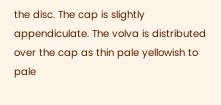the disc. The cap is slightly appendiculate. The volva is distributed over the cap as thin pale yellowish to pale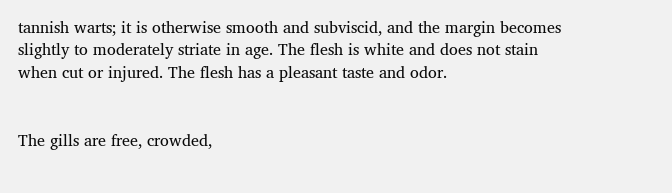tannish warts; it is otherwise smooth and subviscid, and the margin becomes slightly to moderately striate in age. The flesh is white and does not stain when cut or injured. The flesh has a pleasant taste and odor.


The gills are free, crowded,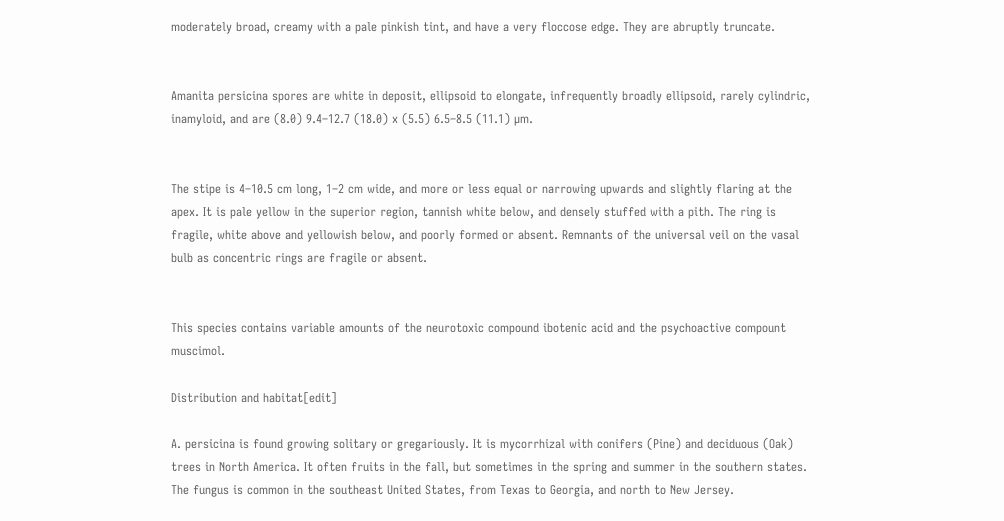moderately broad, creamy with a pale pinkish tint, and have a very floccose edge. They are abruptly truncate.


Amanita persicina spores are white in deposit, ellipsoid to elongate, infrequently broadly ellipsoid, rarely cylindric, inamyloid, and are (8.0) 9.4–12.7 (18.0) x (5.5) 6.5–8.5 (11.1) µm.


The stipe is 4–10.5 cm long, 1–2 cm wide, and more or less equal or narrowing upwards and slightly flaring at the apex. It is pale yellow in the superior region, tannish white below, and densely stuffed with a pith. The ring is fragile, white above and yellowish below, and poorly formed or absent. Remnants of the universal veil on the vasal bulb as concentric rings are fragile or absent.


This species contains variable amounts of the neurotoxic compound ibotenic acid and the psychoactive compount muscimol.

Distribution and habitat[edit]

A. persicina is found growing solitary or gregariously. It is mycorrhizal with conifers (Pine) and deciduous (Oak) trees in North America. It often fruits in the fall, but sometimes in the spring and summer in the southern states. The fungus is common in the southeast United States, from Texas to Georgia, and north to New Jersey.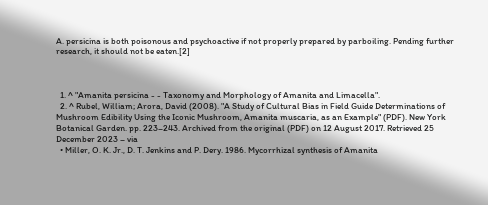A. persicina is both poisonous and psychoactive if not properly prepared by parboiling. Pending further research, it should not be eaten.[2]



  1. ^ "Amanita persicina - - Taxonomy and Morphology of Amanita and Limacella".
  2. ^ Rubel, William; Arora, David (2008). "A Study of Cultural Bias in Field Guide Determinations of Mushroom Edibility Using the Iconic Mushroom, Amanita muscaria, as an Example" (PDF). New York Botanical Garden. pp. 223–243. Archived from the original (PDF) on 12 August 2017. Retrieved 25 December 2023 – via
  • Miller, O. K. Jr., D. T. Jenkins and P. Dery. 1986. Mycorrhizal synthesis of Amanita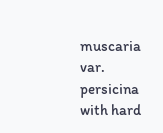muscaria var. persicina with hard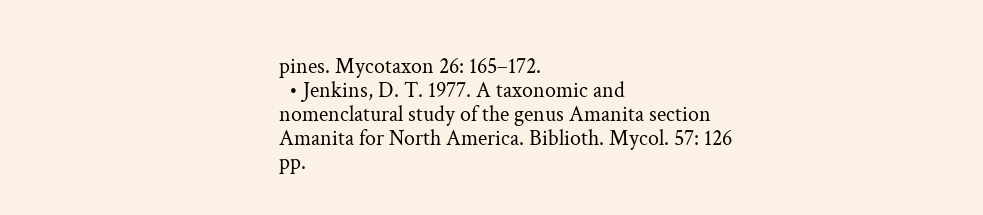pines. Mycotaxon 26: 165–172.
  • Jenkins, D. T. 1977. A taxonomic and nomenclatural study of the genus Amanita section Amanita for North America. Biblioth. Mycol. 57: 126 pp.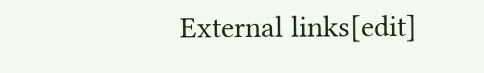External links[edit]